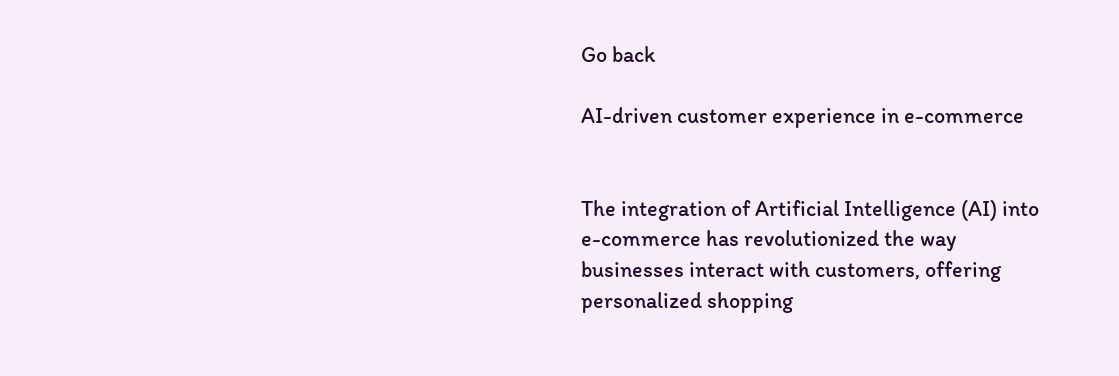Go back

AI-driven customer experience in e-commerce


The integration of Artificial Intelligence (AI) into e-commerce has revolutionized the way businesses interact with customers, offering personalized shopping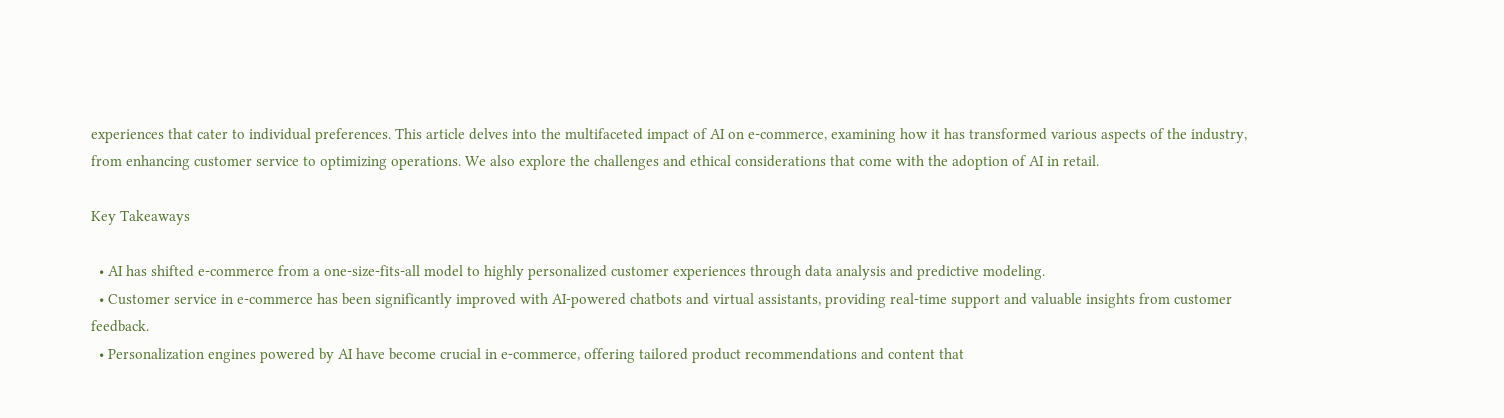experiences that cater to individual preferences. This article delves into the multifaceted impact of AI on e-commerce, examining how it has transformed various aspects of the industry, from enhancing customer service to optimizing operations. We also explore the challenges and ethical considerations that come with the adoption of AI in retail.

Key Takeaways

  • AI has shifted e-commerce from a one-size-fits-all model to highly personalized customer experiences through data analysis and predictive modeling.
  • Customer service in e-commerce has been significantly improved with AI-powered chatbots and virtual assistants, providing real-time support and valuable insights from customer feedback.
  • Personalization engines powered by AI have become crucial in e-commerce, offering tailored product recommendations and content that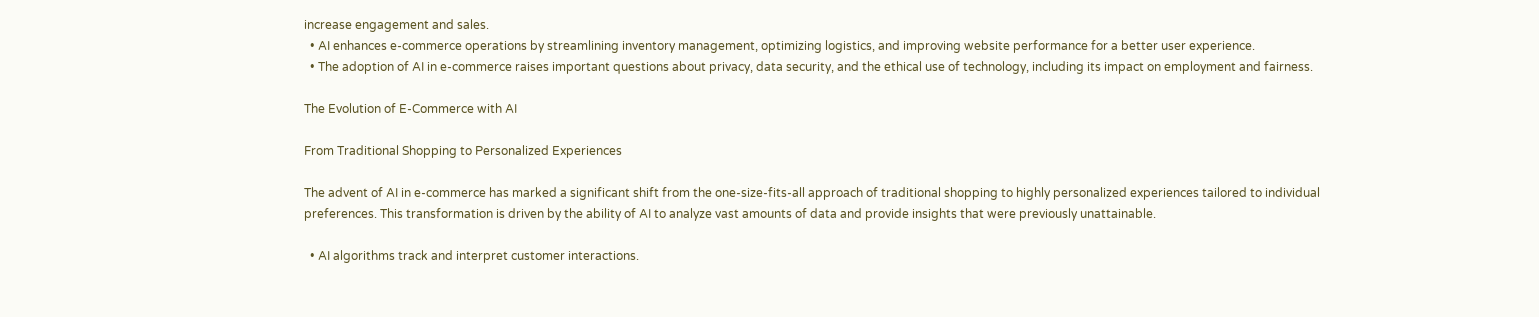increase engagement and sales.
  • AI enhances e-commerce operations by streamlining inventory management, optimizing logistics, and improving website performance for a better user experience.
  • The adoption of AI in e-commerce raises important questions about privacy, data security, and the ethical use of technology, including its impact on employment and fairness.

The Evolution of E-Commerce with AI

From Traditional Shopping to Personalized Experiences

The advent of AI in e-commerce has marked a significant shift from the one-size-fits-all approach of traditional shopping to highly personalized experiences tailored to individual preferences. This transformation is driven by the ability of AI to analyze vast amounts of data and provide insights that were previously unattainable.

  • AI algorithms track and interpret customer interactions.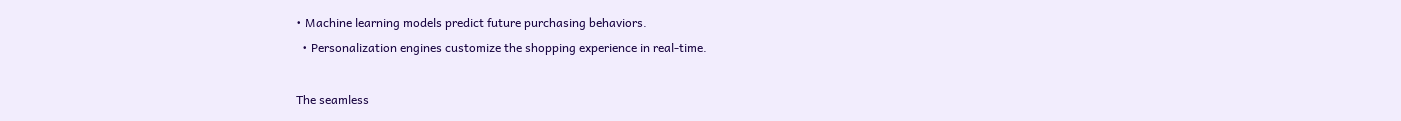• Machine learning models predict future purchasing behaviors.
  • Personalization engines customize the shopping experience in real-time.

The seamless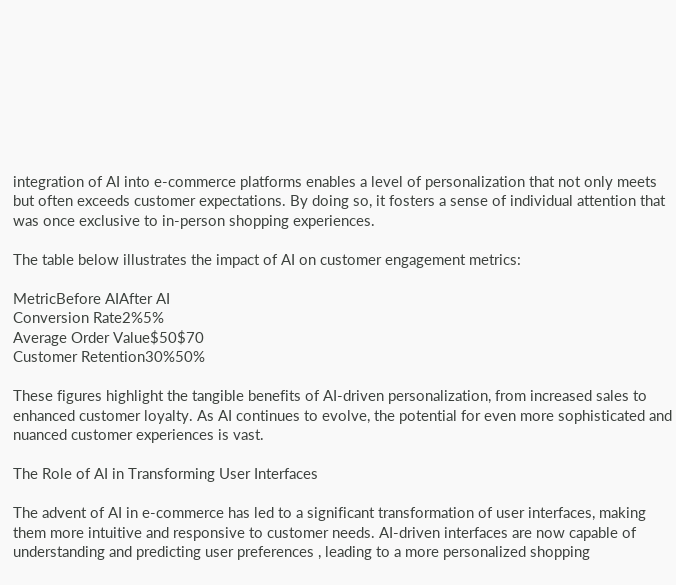integration of AI into e-commerce platforms enables a level of personalization that not only meets but often exceeds customer expectations. By doing so, it fosters a sense of individual attention that was once exclusive to in-person shopping experiences.

The table below illustrates the impact of AI on customer engagement metrics:

MetricBefore AIAfter AI
Conversion Rate2%5%
Average Order Value$50$70
Customer Retention30%50%

These figures highlight the tangible benefits of AI-driven personalization, from increased sales to enhanced customer loyalty. As AI continues to evolve, the potential for even more sophisticated and nuanced customer experiences is vast.

The Role of AI in Transforming User Interfaces

The advent of AI in e-commerce has led to a significant transformation of user interfaces, making them more intuitive and responsive to customer needs. AI-driven interfaces are now capable of understanding and predicting user preferences , leading to a more personalized shopping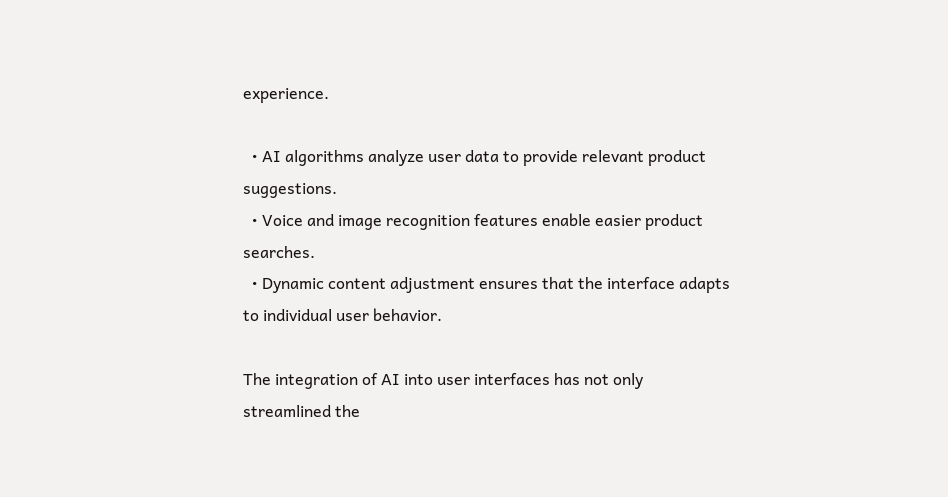experience.

  • AI algorithms analyze user data to provide relevant product suggestions.
  • Voice and image recognition features enable easier product searches.
  • Dynamic content adjustment ensures that the interface adapts to individual user behavior.

The integration of AI into user interfaces has not only streamlined the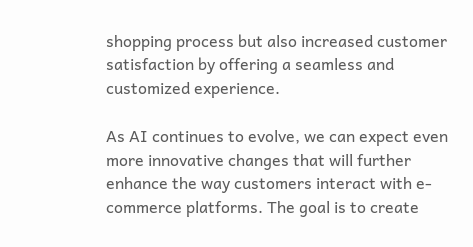shopping process but also increased customer satisfaction by offering a seamless and customized experience.

As AI continues to evolve, we can expect even more innovative changes that will further enhance the way customers interact with e-commerce platforms. The goal is to create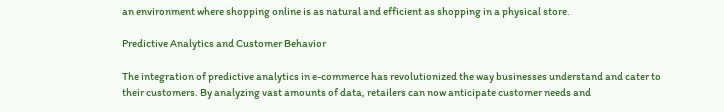an environment where shopping online is as natural and efficient as shopping in a physical store.

Predictive Analytics and Customer Behavior

The integration of predictive analytics in e-commerce has revolutionized the way businesses understand and cater to their customers. By analyzing vast amounts of data, retailers can now anticipate customer needs and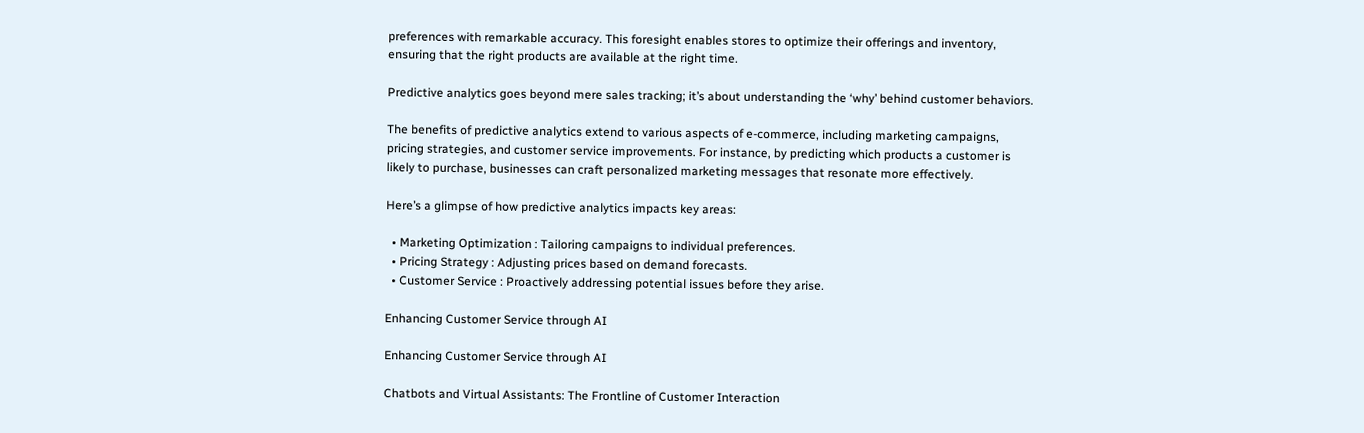preferences with remarkable accuracy. This foresight enables stores to optimize their offerings and inventory, ensuring that the right products are available at the right time.

Predictive analytics goes beyond mere sales tracking; it’s about understanding the ‘why’ behind customer behaviors.

The benefits of predictive analytics extend to various aspects of e-commerce, including marketing campaigns, pricing strategies, and customer service improvements. For instance, by predicting which products a customer is likely to purchase, businesses can craft personalized marketing messages that resonate more effectively.

Here’s a glimpse of how predictive analytics impacts key areas:

  • Marketing Optimization : Tailoring campaigns to individual preferences.
  • Pricing Strategy : Adjusting prices based on demand forecasts.
  • Customer Service : Proactively addressing potential issues before they arise.

Enhancing Customer Service through AI

Enhancing Customer Service through AI

Chatbots and Virtual Assistants: The Frontline of Customer Interaction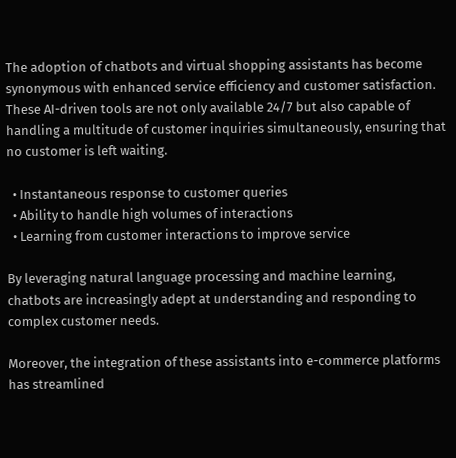The adoption of chatbots and virtual shopping assistants has become synonymous with enhanced service efficiency and customer satisfaction. These AI-driven tools are not only available 24/7 but also capable of handling a multitude of customer inquiries simultaneously, ensuring that no customer is left waiting.

  • Instantaneous response to customer queries
  • Ability to handle high volumes of interactions
  • Learning from customer interactions to improve service

By leveraging natural language processing and machine learning, chatbots are increasingly adept at understanding and responding to complex customer needs.

Moreover, the integration of these assistants into e-commerce platforms has streamlined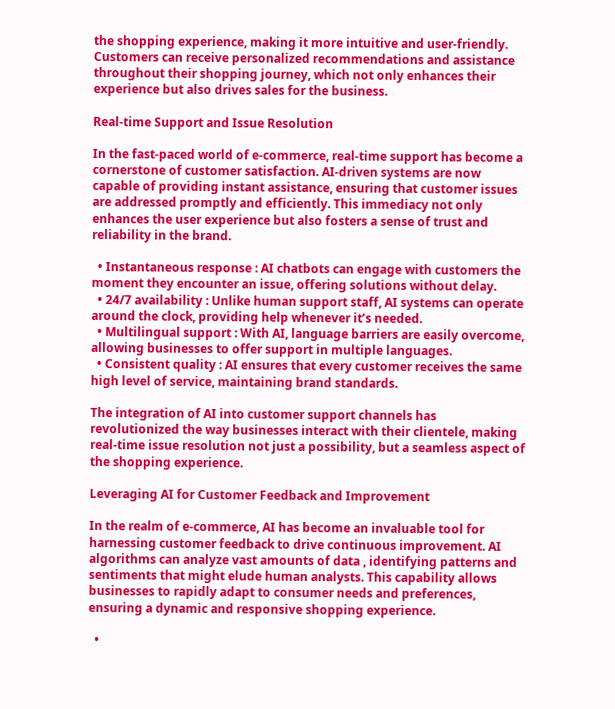the shopping experience, making it more intuitive and user-friendly. Customers can receive personalized recommendations and assistance throughout their shopping journey, which not only enhances their experience but also drives sales for the business.

Real-time Support and Issue Resolution

In the fast-paced world of e-commerce, real-time support has become a cornerstone of customer satisfaction. AI-driven systems are now capable of providing instant assistance, ensuring that customer issues are addressed promptly and efficiently. This immediacy not only enhances the user experience but also fosters a sense of trust and reliability in the brand.

  • Instantaneous response : AI chatbots can engage with customers the moment they encounter an issue, offering solutions without delay.
  • 24/7 availability : Unlike human support staff, AI systems can operate around the clock, providing help whenever it’s needed.
  • Multilingual support : With AI, language barriers are easily overcome, allowing businesses to offer support in multiple languages.
  • Consistent quality : AI ensures that every customer receives the same high level of service, maintaining brand standards.

The integration of AI into customer support channels has revolutionized the way businesses interact with their clientele, making real-time issue resolution not just a possibility, but a seamless aspect of the shopping experience.

Leveraging AI for Customer Feedback and Improvement

In the realm of e-commerce, AI has become an invaluable tool for harnessing customer feedback to drive continuous improvement. AI algorithms can analyze vast amounts of data , identifying patterns and sentiments that might elude human analysts. This capability allows businesses to rapidly adapt to consumer needs and preferences, ensuring a dynamic and responsive shopping experience.

  •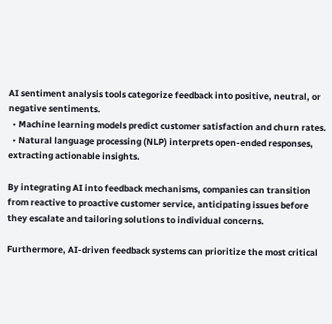AI sentiment analysis tools categorize feedback into positive, neutral, or negative sentiments.
  • Machine learning models predict customer satisfaction and churn rates.
  • Natural language processing (NLP) interprets open-ended responses, extracting actionable insights.

By integrating AI into feedback mechanisms, companies can transition from reactive to proactive customer service, anticipating issues before they escalate and tailoring solutions to individual concerns.

Furthermore, AI-driven feedback systems can prioritize the most critical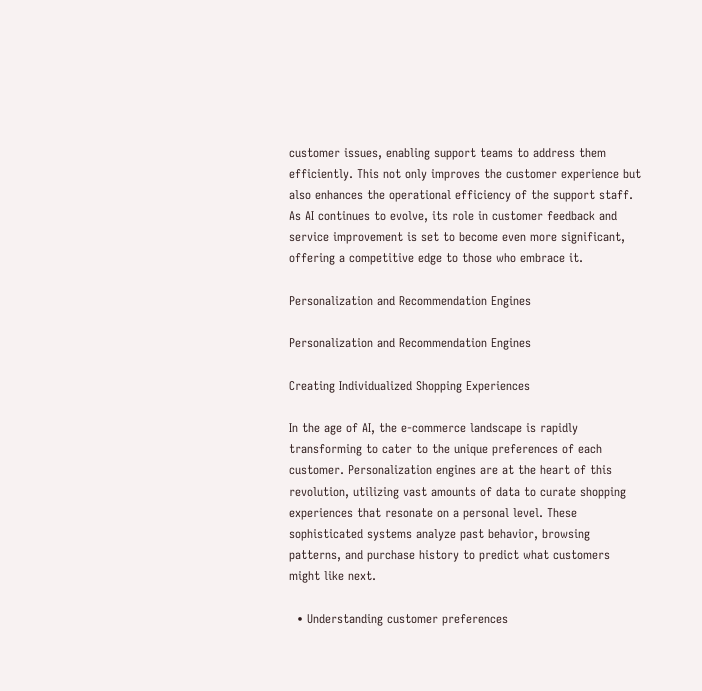customer issues, enabling support teams to address them efficiently. This not only improves the customer experience but also enhances the operational efficiency of the support staff. As AI continues to evolve, its role in customer feedback and service improvement is set to become even more significant, offering a competitive edge to those who embrace it.

Personalization and Recommendation Engines

Personalization and Recommendation Engines

Creating Individualized Shopping Experiences

In the age of AI, the e-commerce landscape is rapidly transforming to cater to the unique preferences of each customer. Personalization engines are at the heart of this revolution, utilizing vast amounts of data to curate shopping experiences that resonate on a personal level. These sophisticated systems analyze past behavior, browsing patterns, and purchase history to predict what customers might like next.

  • Understanding customer preferences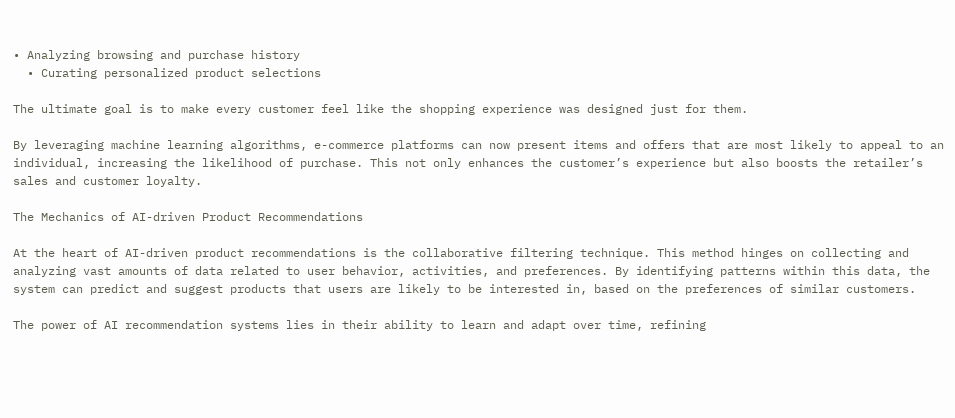• Analyzing browsing and purchase history
  • Curating personalized product selections

The ultimate goal is to make every customer feel like the shopping experience was designed just for them.

By leveraging machine learning algorithms, e-commerce platforms can now present items and offers that are most likely to appeal to an individual, increasing the likelihood of purchase. This not only enhances the customer’s experience but also boosts the retailer’s sales and customer loyalty.

The Mechanics of AI-driven Product Recommendations

At the heart of AI-driven product recommendations is the collaborative filtering technique. This method hinges on collecting and analyzing vast amounts of data related to user behavior, activities, and preferences. By identifying patterns within this data, the system can predict and suggest products that users are likely to be interested in, based on the preferences of similar customers.

The power of AI recommendation systems lies in their ability to learn and adapt over time, refining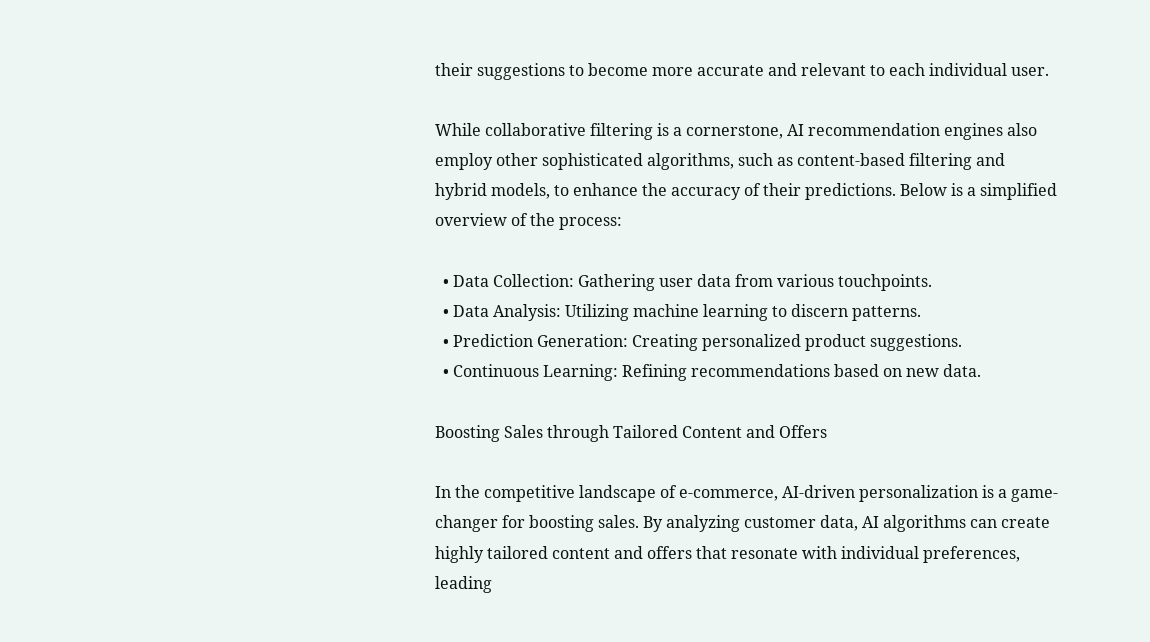their suggestions to become more accurate and relevant to each individual user.

While collaborative filtering is a cornerstone, AI recommendation engines also employ other sophisticated algorithms, such as content-based filtering and hybrid models, to enhance the accuracy of their predictions. Below is a simplified overview of the process:

  • Data Collection: Gathering user data from various touchpoints.
  • Data Analysis: Utilizing machine learning to discern patterns.
  • Prediction Generation: Creating personalized product suggestions.
  • Continuous Learning: Refining recommendations based on new data.

Boosting Sales through Tailored Content and Offers

In the competitive landscape of e-commerce, AI-driven personalization is a game-changer for boosting sales. By analyzing customer data, AI algorithms can create highly tailored content and offers that resonate with individual preferences, leading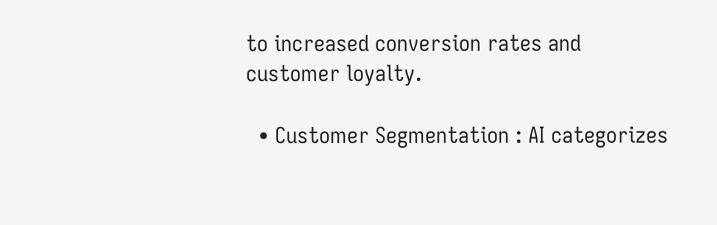to increased conversion rates and customer loyalty.

  • Customer Segmentation : AI categorizes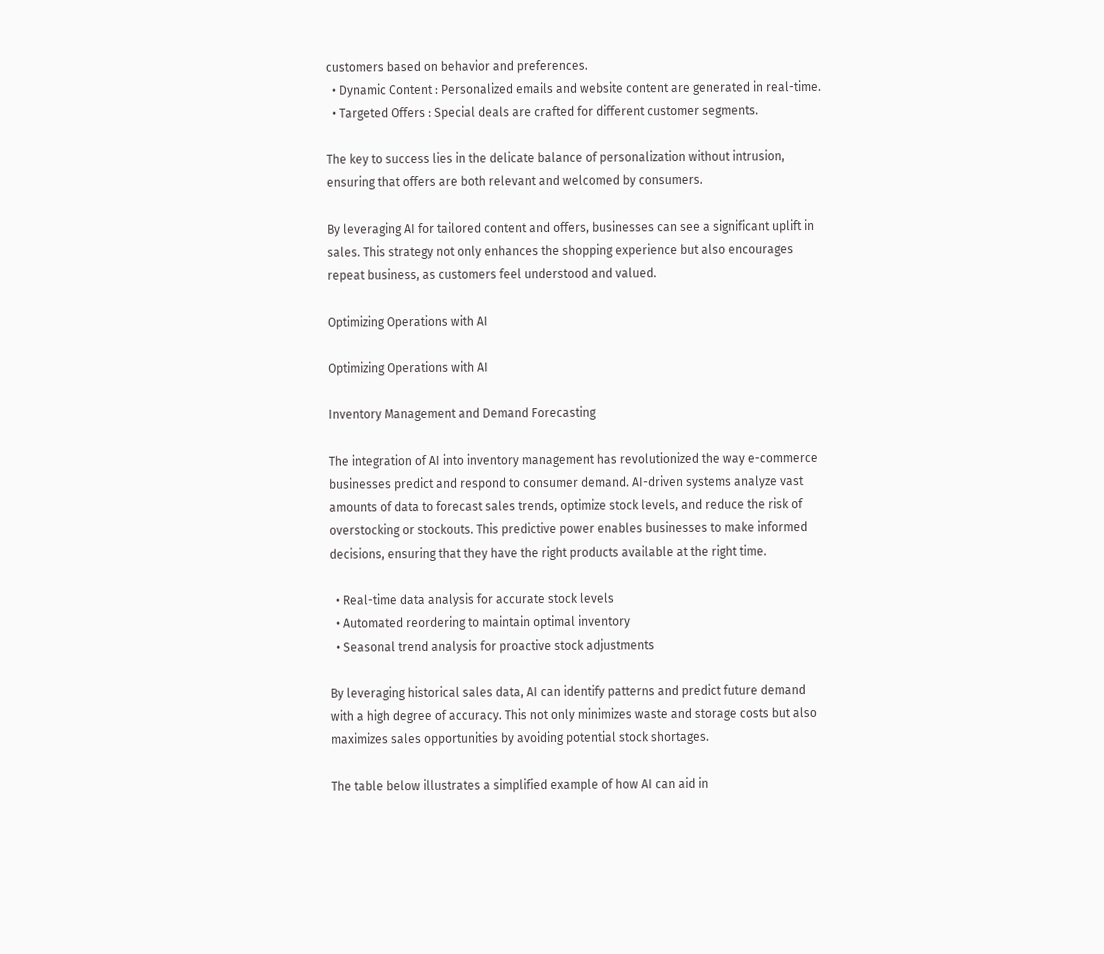customers based on behavior and preferences.
  • Dynamic Content : Personalized emails and website content are generated in real-time.
  • Targeted Offers : Special deals are crafted for different customer segments.

The key to success lies in the delicate balance of personalization without intrusion, ensuring that offers are both relevant and welcomed by consumers.

By leveraging AI for tailored content and offers, businesses can see a significant uplift in sales. This strategy not only enhances the shopping experience but also encourages repeat business, as customers feel understood and valued.

Optimizing Operations with AI

Optimizing Operations with AI

Inventory Management and Demand Forecasting

The integration of AI into inventory management has revolutionized the way e-commerce businesses predict and respond to consumer demand. AI-driven systems analyze vast amounts of data to forecast sales trends, optimize stock levels, and reduce the risk of overstocking or stockouts. This predictive power enables businesses to make informed decisions, ensuring that they have the right products available at the right time.

  • Real-time data analysis for accurate stock levels
  • Automated reordering to maintain optimal inventory
  • Seasonal trend analysis for proactive stock adjustments

By leveraging historical sales data, AI can identify patterns and predict future demand with a high degree of accuracy. This not only minimizes waste and storage costs but also maximizes sales opportunities by avoiding potential stock shortages.

The table below illustrates a simplified example of how AI can aid in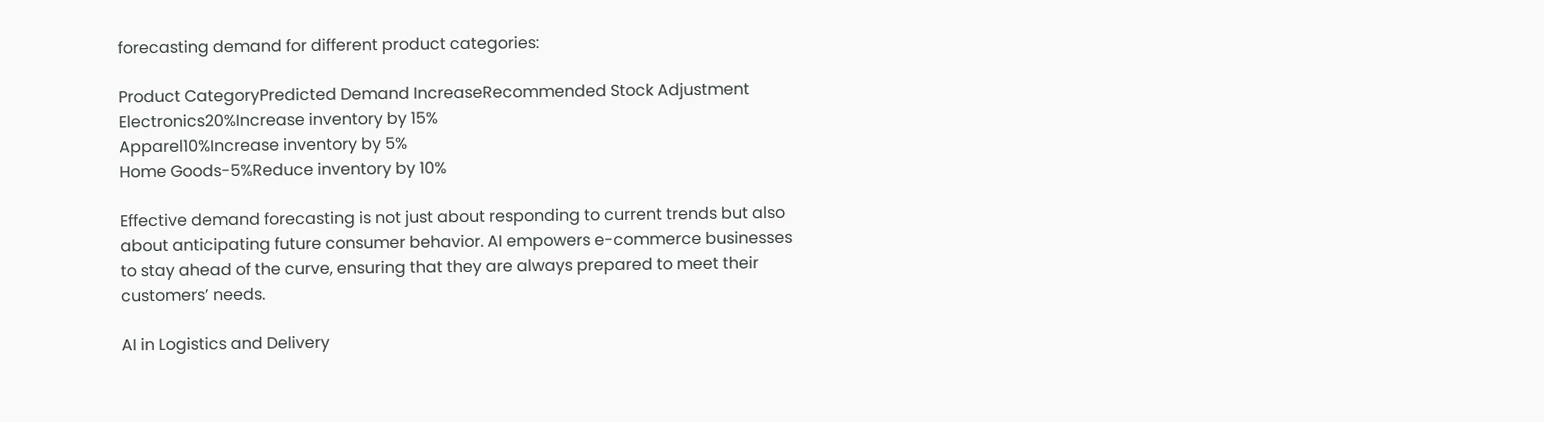forecasting demand for different product categories:

Product CategoryPredicted Demand IncreaseRecommended Stock Adjustment
Electronics20%Increase inventory by 15%
Apparel10%Increase inventory by 5%
Home Goods-5%Reduce inventory by 10%

Effective demand forecasting is not just about responding to current trends but also about anticipating future consumer behavior. AI empowers e-commerce businesses to stay ahead of the curve, ensuring that they are always prepared to meet their customers’ needs.

AI in Logistics and Delivery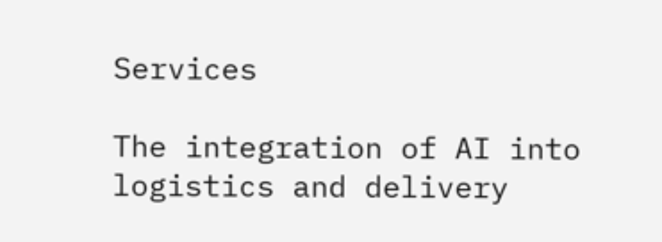Services

The integration of AI into logistics and delivery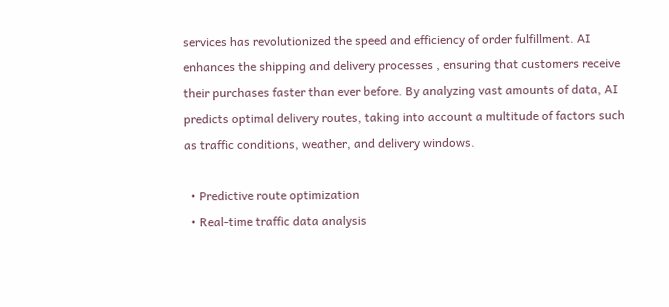services has revolutionized the speed and efficiency of order fulfillment. AI enhances the shipping and delivery processes , ensuring that customers receive their purchases faster than ever before. By analyzing vast amounts of data, AI predicts optimal delivery routes, taking into account a multitude of factors such as traffic conditions, weather, and delivery windows.

  • Predictive route optimization
  • Real-time traffic data analysis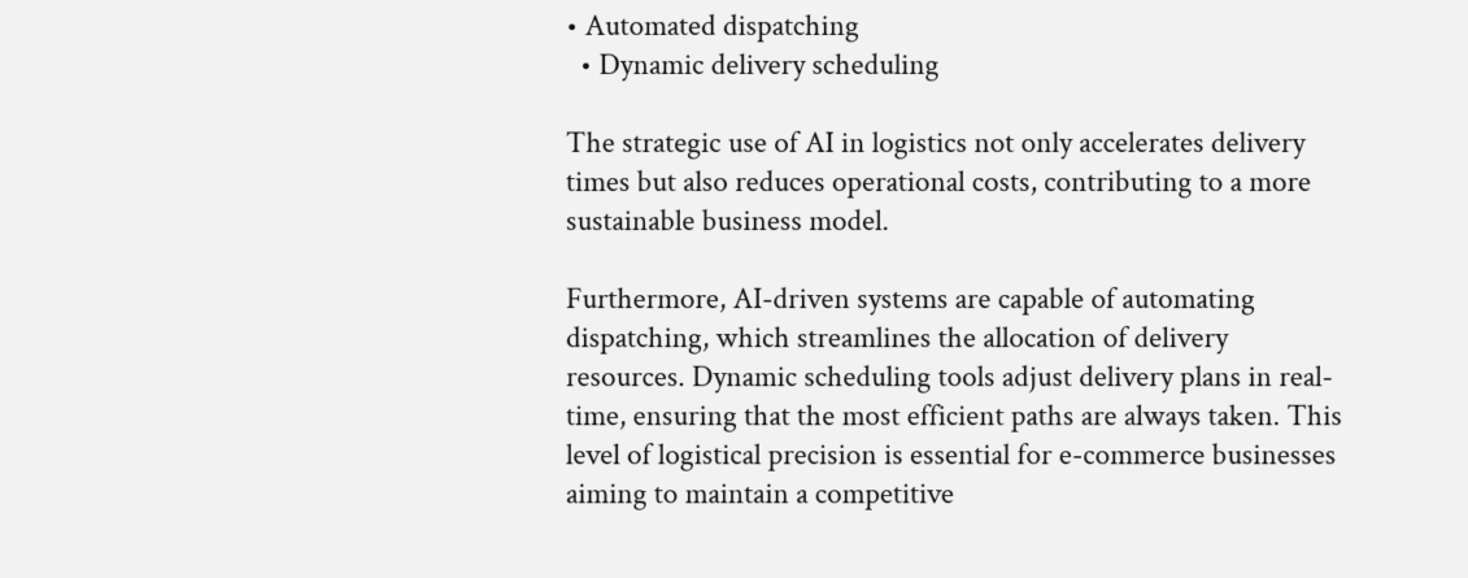• Automated dispatching
  • Dynamic delivery scheduling

The strategic use of AI in logistics not only accelerates delivery times but also reduces operational costs, contributing to a more sustainable business model.

Furthermore, AI-driven systems are capable of automating dispatching, which streamlines the allocation of delivery resources. Dynamic scheduling tools adjust delivery plans in real-time, ensuring that the most efficient paths are always taken. This level of logistical precision is essential for e-commerce businesses aiming to maintain a competitive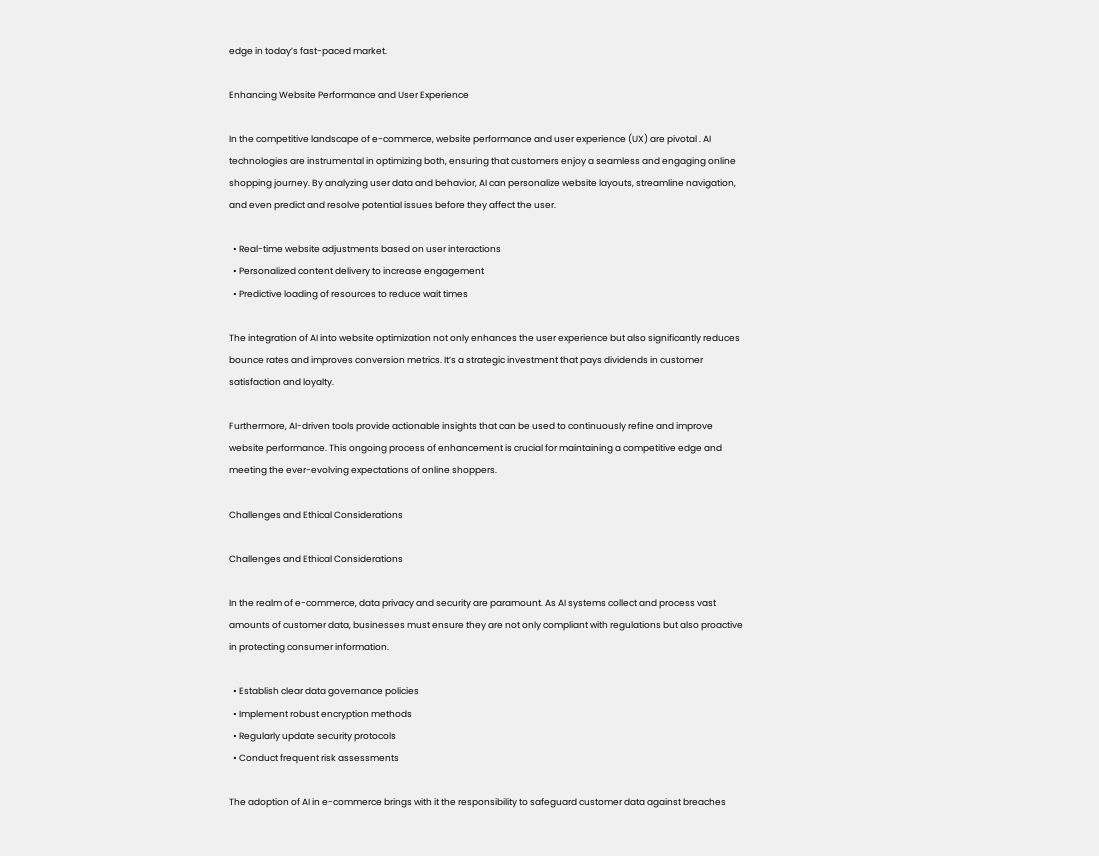edge in today’s fast-paced market.

Enhancing Website Performance and User Experience

In the competitive landscape of e-commerce, website performance and user experience (UX) are pivotal . AI technologies are instrumental in optimizing both, ensuring that customers enjoy a seamless and engaging online shopping journey. By analyzing user data and behavior, AI can personalize website layouts, streamline navigation, and even predict and resolve potential issues before they affect the user.

  • Real-time website adjustments based on user interactions
  • Personalized content delivery to increase engagement
  • Predictive loading of resources to reduce wait times

The integration of AI into website optimization not only enhances the user experience but also significantly reduces bounce rates and improves conversion metrics. It’s a strategic investment that pays dividends in customer satisfaction and loyalty.

Furthermore, AI-driven tools provide actionable insights that can be used to continuously refine and improve website performance. This ongoing process of enhancement is crucial for maintaining a competitive edge and meeting the ever-evolving expectations of online shoppers.

Challenges and Ethical Considerations

Challenges and Ethical Considerations

In the realm of e-commerce, data privacy and security are paramount. As AI systems collect and process vast amounts of customer data, businesses must ensure they are not only compliant with regulations but also proactive in protecting consumer information.

  • Establish clear data governance policies
  • Implement robust encryption methods
  • Regularly update security protocols
  • Conduct frequent risk assessments

The adoption of AI in e-commerce brings with it the responsibility to safeguard customer data against breaches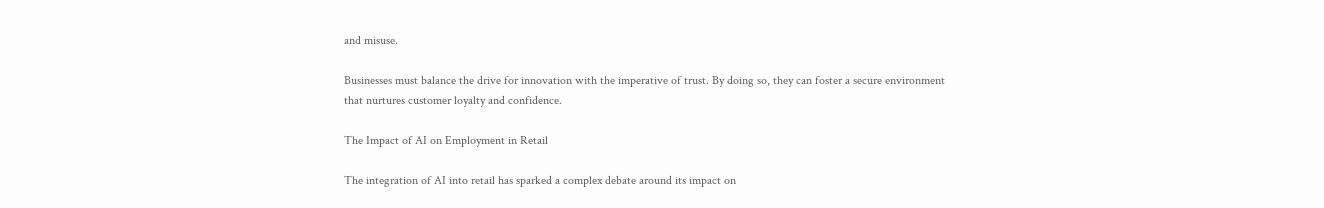and misuse.

Businesses must balance the drive for innovation with the imperative of trust. By doing so, they can foster a secure environment that nurtures customer loyalty and confidence.

The Impact of AI on Employment in Retail

The integration of AI into retail has sparked a complex debate around its impact on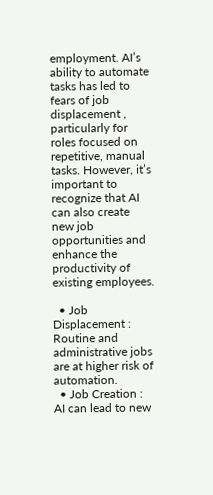employment. AI’s ability to automate tasks has led to fears of job displacement , particularly for roles focused on repetitive, manual tasks. However, it’s important to recognize that AI can also create new job opportunities and enhance the productivity of existing employees.

  • Job Displacement : Routine and administrative jobs are at higher risk of automation.
  • Job Creation : AI can lead to new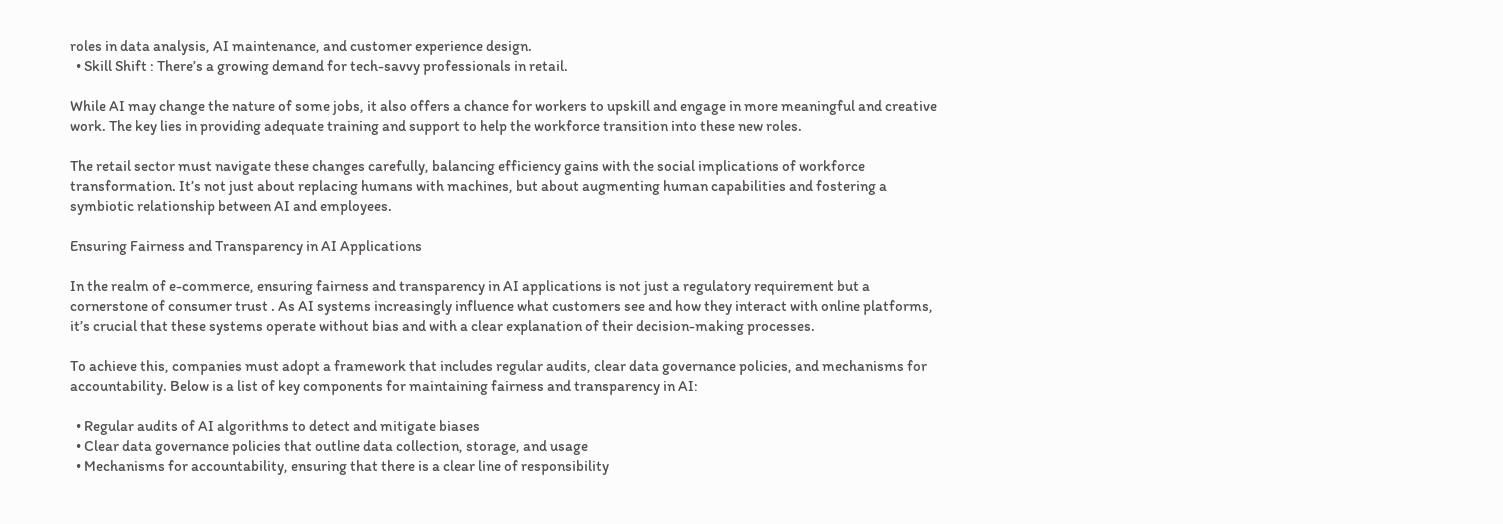roles in data analysis, AI maintenance, and customer experience design.
  • Skill Shift : There’s a growing demand for tech-savvy professionals in retail.

While AI may change the nature of some jobs, it also offers a chance for workers to upskill and engage in more meaningful and creative work. The key lies in providing adequate training and support to help the workforce transition into these new roles.

The retail sector must navigate these changes carefully, balancing efficiency gains with the social implications of workforce transformation. It’s not just about replacing humans with machines, but about augmenting human capabilities and fostering a symbiotic relationship between AI and employees.

Ensuring Fairness and Transparency in AI Applications

In the realm of e-commerce, ensuring fairness and transparency in AI applications is not just a regulatory requirement but a cornerstone of consumer trust . As AI systems increasingly influence what customers see and how they interact with online platforms, it’s crucial that these systems operate without bias and with a clear explanation of their decision-making processes.

To achieve this, companies must adopt a framework that includes regular audits, clear data governance policies, and mechanisms for accountability. Below is a list of key components for maintaining fairness and transparency in AI:

  • Regular audits of AI algorithms to detect and mitigate biases
  • Clear data governance policies that outline data collection, storage, and usage
  • Mechanisms for accountability, ensuring that there is a clear line of responsibility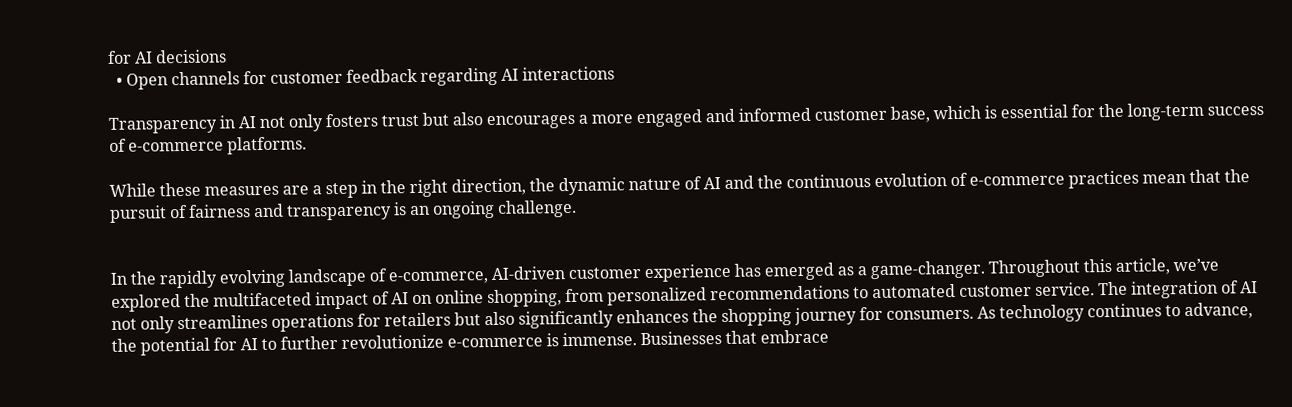for AI decisions
  • Open channels for customer feedback regarding AI interactions

Transparency in AI not only fosters trust but also encourages a more engaged and informed customer base, which is essential for the long-term success of e-commerce platforms.

While these measures are a step in the right direction, the dynamic nature of AI and the continuous evolution of e-commerce practices mean that the pursuit of fairness and transparency is an ongoing challenge.


In the rapidly evolving landscape of e-commerce, AI-driven customer experience has emerged as a game-changer. Throughout this article, we’ve explored the multifaceted impact of AI on online shopping, from personalized recommendations to automated customer service. The integration of AI not only streamlines operations for retailers but also significantly enhances the shopping journey for consumers. As technology continues to advance, the potential for AI to further revolutionize e-commerce is immense. Businesses that embrace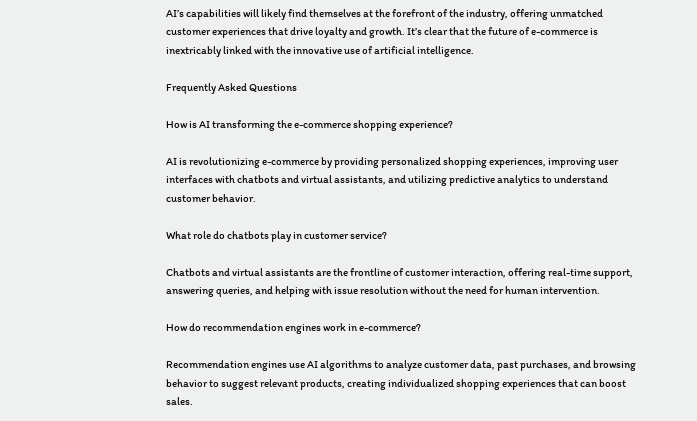AI’s capabilities will likely find themselves at the forefront of the industry, offering unmatched customer experiences that drive loyalty and growth. It’s clear that the future of e-commerce is inextricably linked with the innovative use of artificial intelligence.

Frequently Asked Questions

How is AI transforming the e-commerce shopping experience?

AI is revolutionizing e-commerce by providing personalized shopping experiences, improving user interfaces with chatbots and virtual assistants, and utilizing predictive analytics to understand customer behavior.

What role do chatbots play in customer service?

Chatbots and virtual assistants are the frontline of customer interaction, offering real-time support, answering queries, and helping with issue resolution without the need for human intervention.

How do recommendation engines work in e-commerce?

Recommendation engines use AI algorithms to analyze customer data, past purchases, and browsing behavior to suggest relevant products, creating individualized shopping experiences that can boost sales.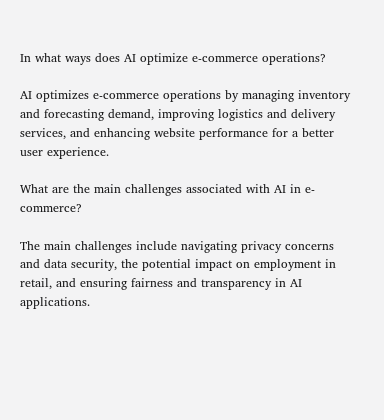In what ways does AI optimize e-commerce operations?

AI optimizes e-commerce operations by managing inventory and forecasting demand, improving logistics and delivery services, and enhancing website performance for a better user experience.

What are the main challenges associated with AI in e-commerce?

The main challenges include navigating privacy concerns and data security, the potential impact on employment in retail, and ensuring fairness and transparency in AI applications.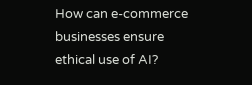How can e-commerce businesses ensure ethical use of AI?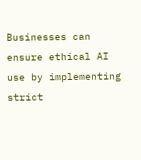Businesses can ensure ethical AI use by implementing strict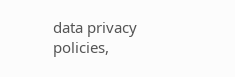data privacy policies,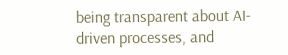being transparent about AI-driven processes, and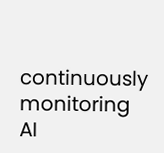continuously monitoring AI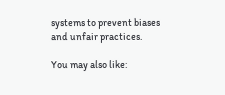systems to prevent biases and unfair practices.

You may also like: